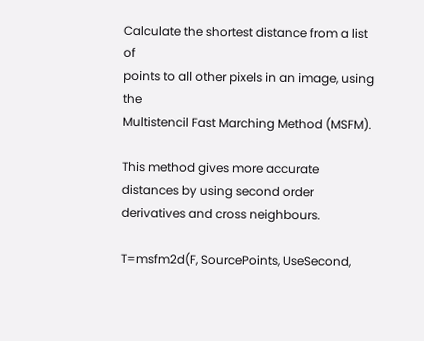Calculate the shortest distance from a list of
points to all other pixels in an image, using the
Multistencil Fast Marching Method (MSFM).

This method gives more accurate
distances by using second order derivatives and cross neighbours.

T=msfm2d(F, SourcePoints, UseSecond,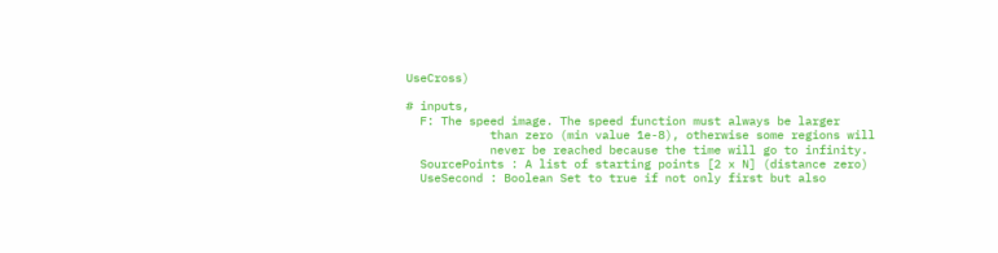UseCross)

# inputs,
  F: The speed image. The speed function must always be larger
            than zero (min value 1e-8), otherwise some regions will
            never be reached because the time will go to infinity.
  SourcePoints : A list of starting points [2 x N] (distance zero)
  UseSecond : Boolean Set to true if not only first but also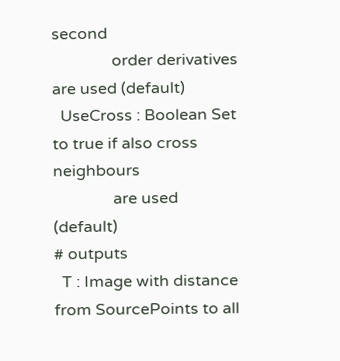second
               order derivatives are used (default)
  UseCross : Boolean Set to true if also cross neighbours
               are used (default)
# outputs
  T : Image with distance from SourcePoints to all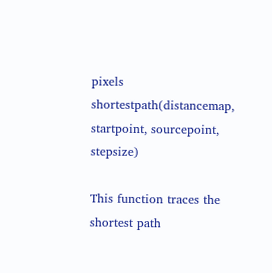pixels
shortestpath(distancemap, startpoint, sourcepoint, stepsize)

This function traces the shortest path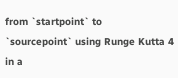from `startpoint` to
`sourcepoint` using Runge Kutta 4 in a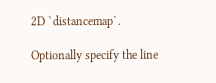2D `distancemap`.

Optionally specify the line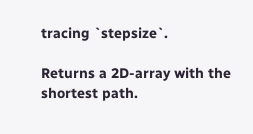tracing `stepsize`.

Returns a 2D-array with the shortest path.